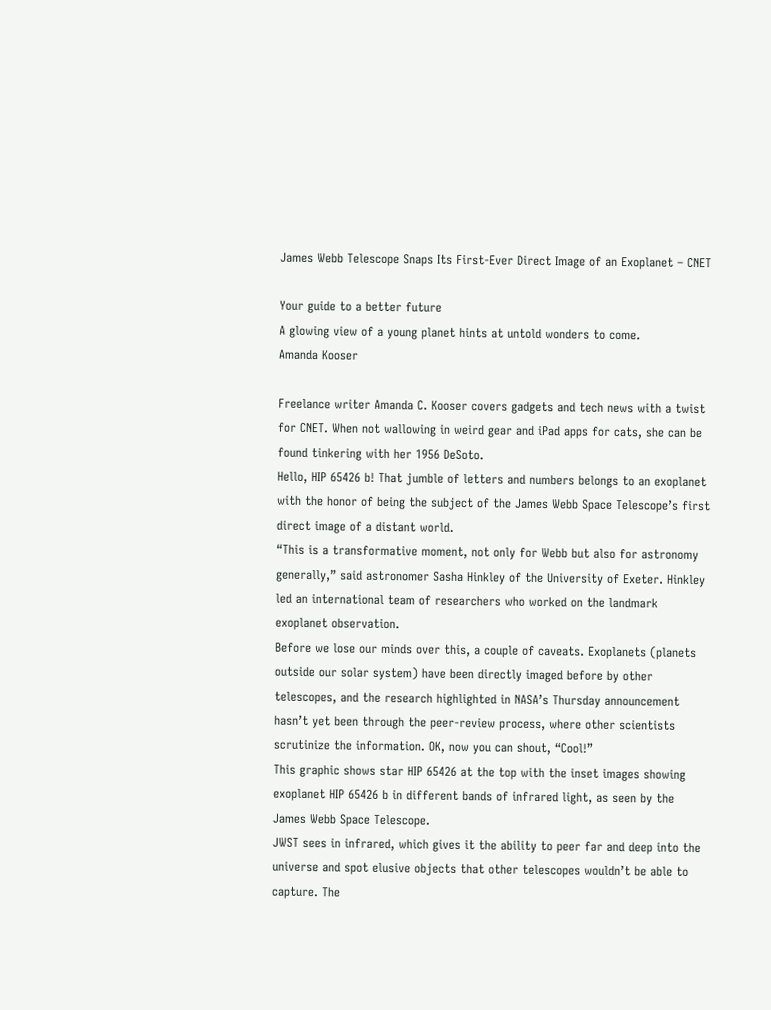James Webb Telescope Snaps Its First-Ever Direct Image of an Exoplanet – CNET

Your guide to a better future
A glowing view of a young planet hints at untold wonders to come.
Amanda Kooser

Freelance writer Amanda C. Kooser covers gadgets and tech news with a twist for CNET. When not wallowing in weird gear and iPad apps for cats, she can be found tinkering with her 1956 DeSoto.
Hello, HIP 65426 b! That jumble of letters and numbers belongs to an exoplanet with the honor of being the subject of the James Webb Space Telescope’s first direct image of a distant world.
“This is a transformative moment, not only for Webb but also for astronomy generally,” said astronomer Sasha Hinkley of the University of Exeter. Hinkley led an international team of researchers who worked on the landmark exoplanet observation.
Before we lose our minds over this, a couple of caveats. Exoplanets (planets outside our solar system) have been directly imaged before by other telescopes, and the research highlighted in NASA’s Thursday announcement hasn’t yet been through the peer-review process, where other scientists scrutinize the information. OK, now you can shout, “Cool!”
This graphic shows star HIP 65426 at the top with the inset images showing exoplanet HIP 65426 b in different bands of infrared light, as seen by the James Webb Space Telescope.
JWST sees in infrared, which gives it the ability to peer far and deep into the universe and spot elusive objects that other telescopes wouldn’t be able to capture. The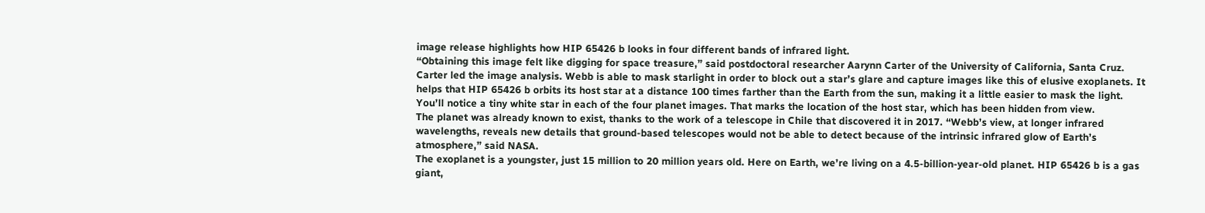image release highlights how HIP 65426 b looks in four different bands of infrared light.
“Obtaining this image felt like digging for space treasure,” said postdoctoral researcher Aarynn Carter of the University of California, Santa Cruz. Carter led the image analysis. Webb is able to mask starlight in order to block out a star’s glare and capture images like this of elusive exoplanets. It helps that HIP 65426 b orbits its host star at a distance 100 times farther than the Earth from the sun, making it a little easier to mask the light.
You’ll notice a tiny white star in each of the four planet images. That marks the location of the host star, which has been hidden from view.
The planet was already known to exist, thanks to the work of a telescope in Chile that discovered it in 2017. “Webb’s view, at longer infrared wavelengths, reveals new details that ground-based telescopes would not be able to detect because of the intrinsic infrared glow of Earth’s atmosphere,” said NASA.
The exoplanet is a youngster, just 15 million to 20 million years old. Here on Earth, we’re living on a 4.5-billion-year-old planet. HIP 65426 b is a gas giant,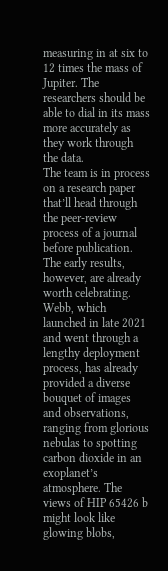measuring in at six to 12 times the mass of Jupiter. The researchers should be able to dial in its mass more accurately as they work through the data.
The team is in process on a research paper that’ll head through the peer-review process of a journal before publication. The early results, however, are already worth celebrating.
Webb, which launched in late 2021 and went through a lengthy deployment process, has already provided a diverse bouquet of images and observations, ranging from glorious nebulas to spotting carbon dioxide in an exoplanet’s atmosphere. The views of HIP 65426 b might look like glowing blobs,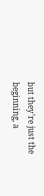but they’re just the beginning, a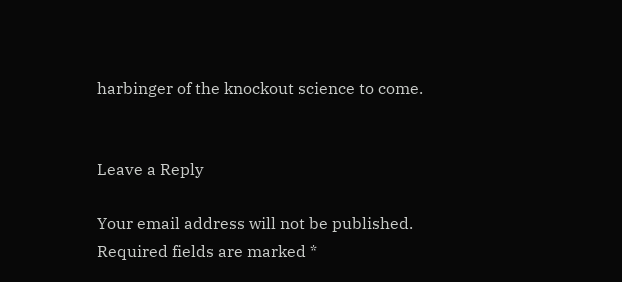harbinger of the knockout science to come.


Leave a Reply

Your email address will not be published. Required fields are marked *